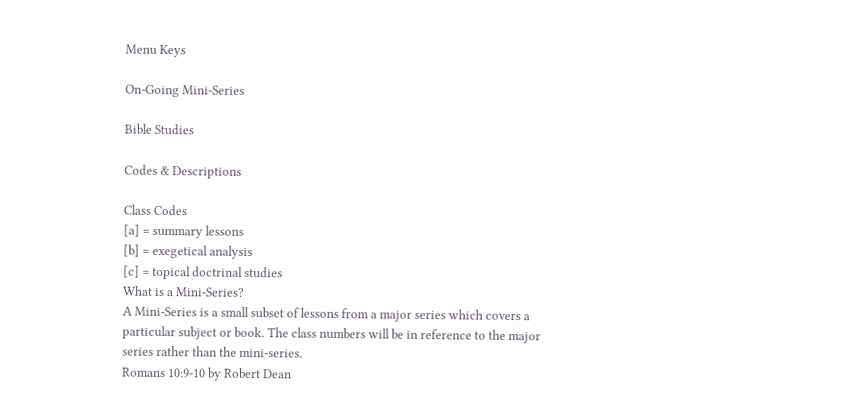Menu Keys

On-Going Mini-Series

Bible Studies

Codes & Descriptions

Class Codes
[a] = summary lessons
[b] = exegetical analysis
[c] = topical doctrinal studies
What is a Mini-Series?
A Mini-Series is a small subset of lessons from a major series which covers a particular subject or book. The class numbers will be in reference to the major series rather than the mini-series.
Romans 10:9-10 by Robert Dean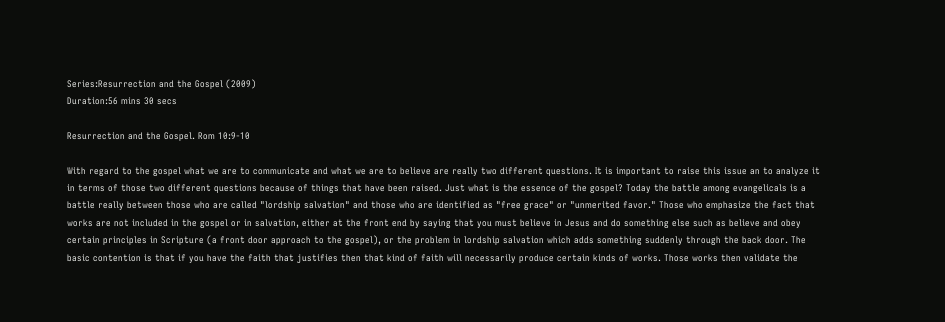Series:Resurrection and the Gospel (2009)
Duration:56 mins 30 secs

Resurrection and the Gospel. Rom 10:9-10

With regard to the gospel what we are to communicate and what we are to believe are really two different questions. It is important to raise this issue an to analyze it in terms of those two different questions because of things that have been raised. Just what is the essence of the gospel? Today the battle among evangelicals is a battle really between those who are called "lordship salvation" and those who are identified as "free grace" or "unmerited favor." Those who emphasize the fact that works are not included in the gospel or in salvation, either at the front end by saying that you must believe in Jesus and do something else such as believe and obey certain principles in Scripture (a front door approach to the gospel), or the problem in lordship salvation which adds something suddenly through the back door. The basic contention is that if you have the faith that justifies then that kind of faith will necessarily produce certain kinds of works. Those works then validate the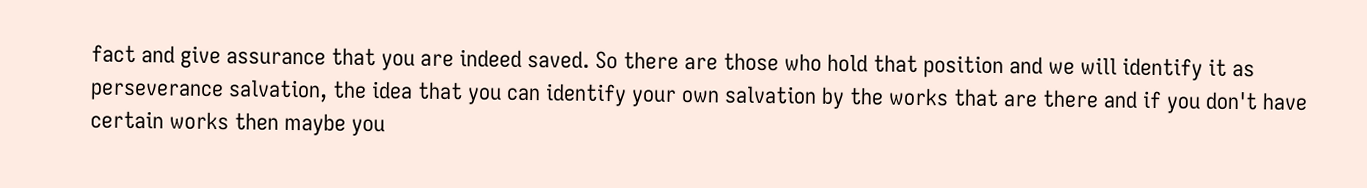fact and give assurance that you are indeed saved. So there are those who hold that position and we will identify it as perseverance salvation, the idea that you can identify your own salvation by the works that are there and if you don't have certain works then maybe you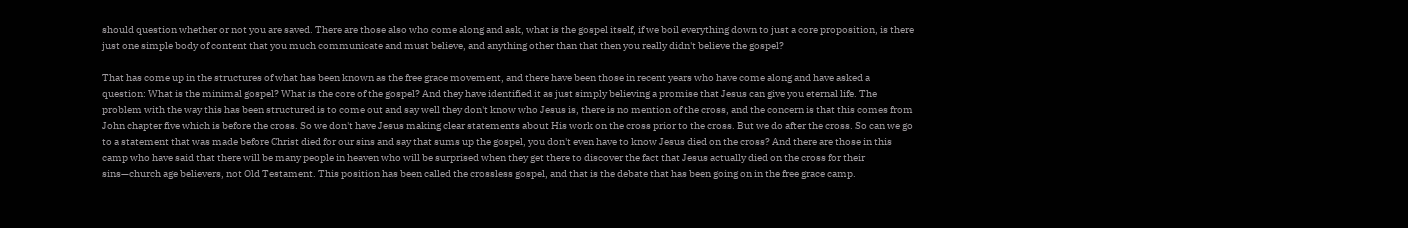should question whether or not you are saved. There are those also who come along and ask, what is the gospel itself, if we boil everything down to just a core proposition, is there just one simple body of content that you much communicate and must believe, and anything other than that then you really didn't believe the gospel?

That has come up in the structures of what has been known as the free grace movement, and there have been those in recent years who have come along and have asked a question: What is the minimal gospel? What is the core of the gospel? And they have identified it as just simply believing a promise that Jesus can give you eternal life. The problem with the way this has been structured is to come out and say well they don't know who Jesus is, there is no mention of the cross, and the concern is that this comes from John chapter five which is before the cross. So we don't have Jesus making clear statements about His work on the cross prior to the cross. But we do after the cross. So can we go to a statement that was made before Christ died for our sins and say that sums up the gospel, you don't even have to know Jesus died on the cross? And there are those in this camp who have said that there will be many people in heaven who will be surprised when they get there to discover the fact that Jesus actually died on the cross for their sins—church age believers, not Old Testament. This position has been called the crossless gospel, and that is the debate that has been going on in the free grace camp.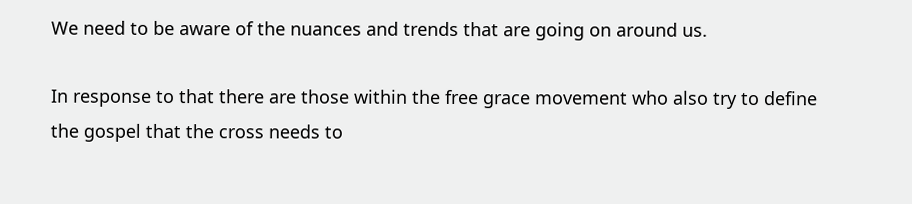We need to be aware of the nuances and trends that are going on around us.

In response to that there are those within the free grace movement who also try to define the gospel that the cross needs to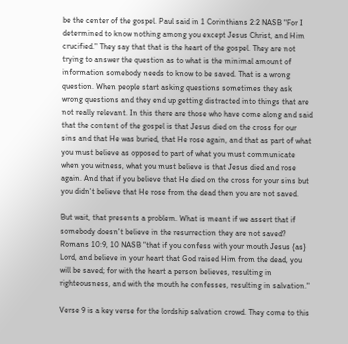be the center of the gospel. Paul said in 1 Corinthians 2:2 NASB "For I determined to know nothing among you except Jesus Christ, and Him crucified." They say that that is the heart of the gospel. They are not trying to answer the question as to what is the minimal amount of information somebody needs to know to be saved. That is a wrong question. When people start asking questions sometimes they ask wrong questions and they end up getting distracted into things that are not really relevant. In this there are those who have come along and said that the content of the gospel is that Jesus died on the cross for our sins and that He was buried, that He rose again, and that as part of what you must believe as opposed to part of what you must communicate when you witness, what you must believe is that Jesus died and rose again. And that if you believe that He died on the cross for your sins but you didn't believe that He rose from the dead then you are not saved.

But wait, that presents a problem. What is meant if we assert that if somebody doesn't believe in the resurrection they are not saved? Romans 10:9, 10 NASB "that if you confess with your mouth Jesus {as} Lord, and believe in your heart that God raised Him from the dead, you will be saved; for with the heart a person believes, resulting in righteousness, and with the mouth he confesses, resulting in salvation."

Verse 9 is a key verse for the lordship salvation crowd. They come to this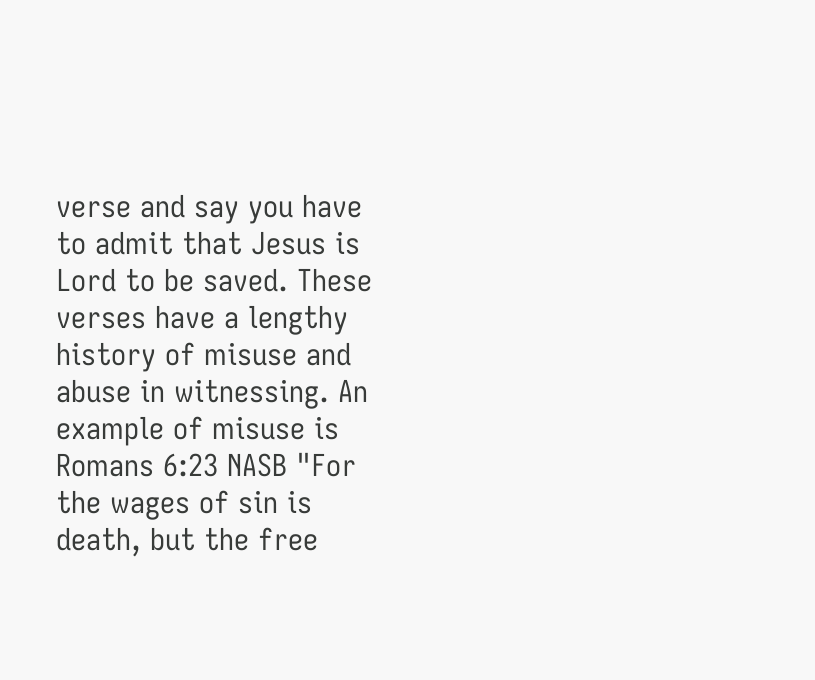verse and say you have to admit that Jesus is Lord to be saved. These verses have a lengthy history of misuse and abuse in witnessing. An example of misuse is Romans 6:23 NASB "For the wages of sin is death, but the free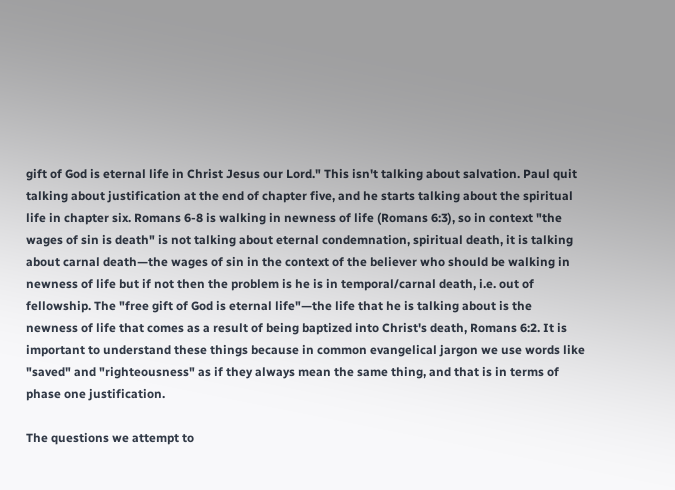gift of God is eternal life in Christ Jesus our Lord." This isn't talking about salvation. Paul quit talking about justification at the end of chapter five, and he starts talking about the spiritual life in chapter six. Romans 6-8 is walking in newness of life (Romans 6:3), so in context "the wages of sin is death" is not talking about eternal condemnation, spiritual death, it is talking about carnal death—the wages of sin in the context of the believer who should be walking in newness of life but if not then the problem is he is in temporal/carnal death, i.e. out of fellowship. The "free gift of God is eternal life"—the life that he is talking about is the newness of life that comes as a result of being baptized into Christ's death, Romans 6:2. It is important to understand these things because in common evangelical jargon we use words like "saved" and "righteousness" as if they always mean the same thing, and that is in terms of phase one justification.

The questions we attempt to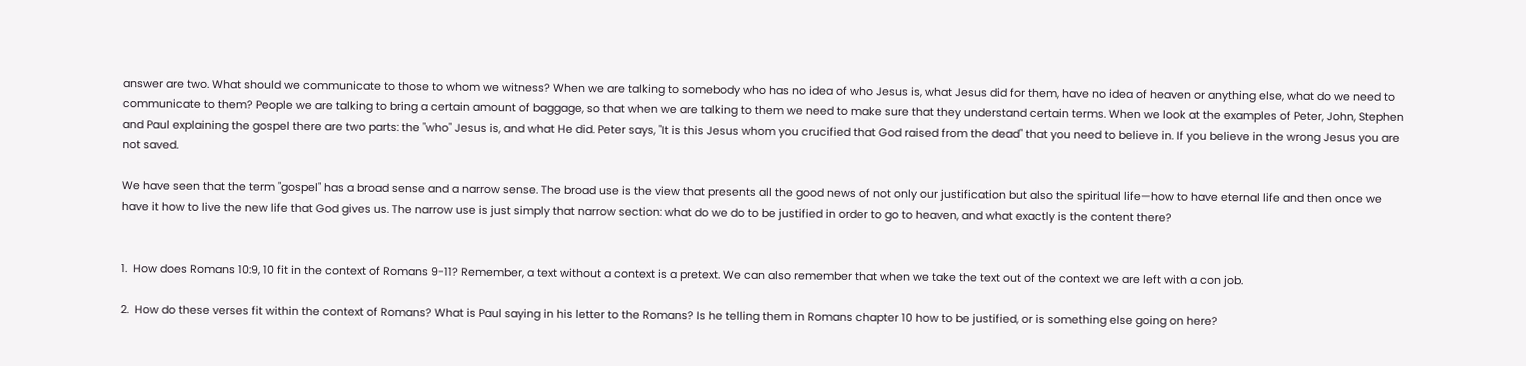answer are two. What should we communicate to those to whom we witness? When we are talking to somebody who has no idea of who Jesus is, what Jesus did for them, have no idea of heaven or anything else, what do we need to communicate to them? People we are talking to bring a certain amount of baggage, so that when we are talking to them we need to make sure that they understand certain terms. When we look at the examples of Peter, John, Stephen and Paul explaining the gospel there are two parts: the "who" Jesus is, and what He did. Peter says, "It is this Jesus whom you crucified that God raised from the dead" that you need to believe in. If you believe in the wrong Jesus you are not saved.

We have seen that the term "gospel" has a broad sense and a narrow sense. The broad use is the view that presents all the good news of not only our justification but also the spiritual life—how to have eternal life and then once we have it how to live the new life that God gives us. The narrow use is just simply that narrow section: what do we do to be justified in order to go to heaven, and what exactly is the content there?


1.  How does Romans 10:9, 10 fit in the context of Romans 9-11? Remember, a text without a context is a pretext. We can also remember that when we take the text out of the context we are left with a con job.

2.  How do these verses fit within the context of Romans? What is Paul saying in his letter to the Romans? Is he telling them in Romans chapter 10 how to be justified, or is something else going on here?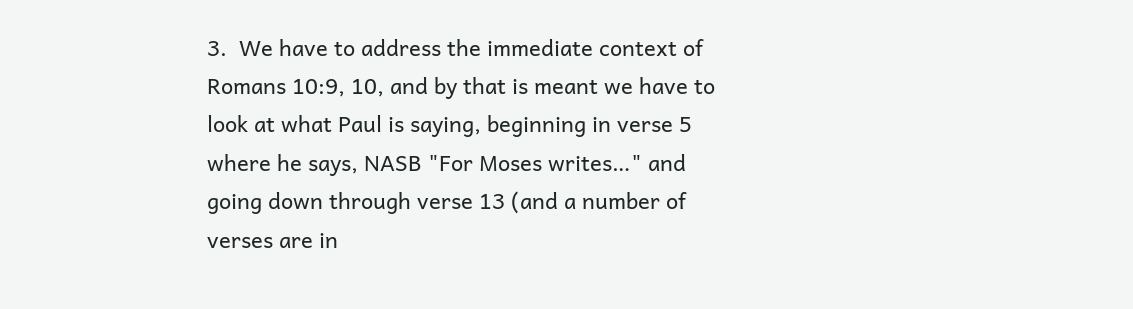3.  We have to address the immediate context of Romans 10:9, 10, and by that is meant we have to look at what Paul is saying, beginning in verse 5 where he says, NASB "For Moses writes…" and going down through verse 13 (and a number of verses are in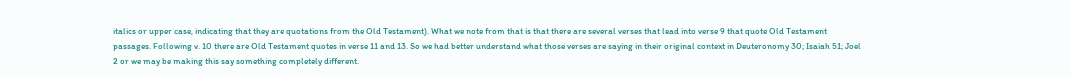italics or upper case, indicating that they are quotations from the Old Testament). What we note from that is that there are several verses that lead into verse 9 that quote Old Testament passages. Following v. 10 there are Old Testament quotes in verse 11 and 13. So we had better understand what those verses are saying in their original context in Deuteronomy 30; Isaiah 51; Joel 2 or we may be making this say something completely different.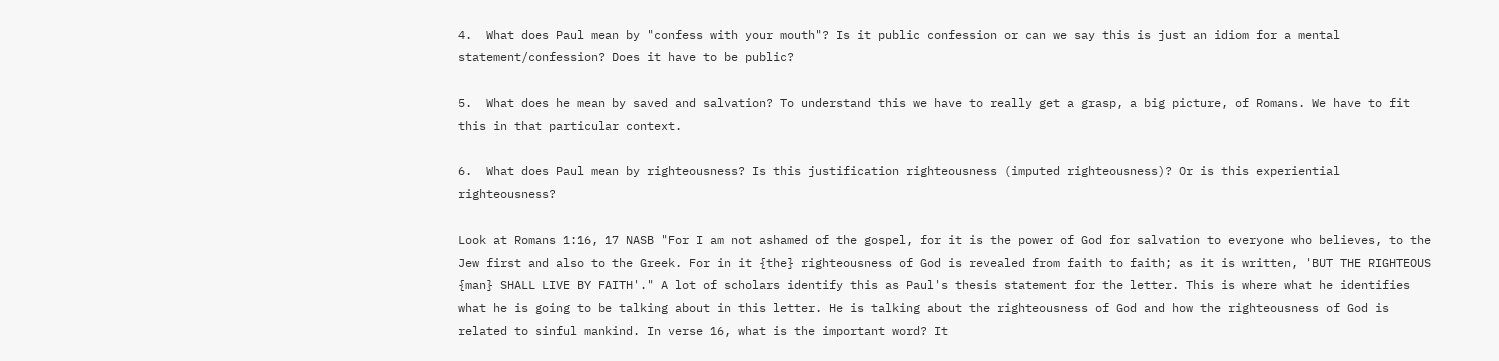4.  What does Paul mean by "confess with your mouth"? Is it public confession or can we say this is just an idiom for a mental statement/confession? Does it have to be public?

5.  What does he mean by saved and salvation? To understand this we have to really get a grasp, a big picture, of Romans. We have to fit this in that particular context.

6.  What does Paul mean by righteousness? Is this justification righteousness (imputed righteousness)? Or is this experiential righteousness?

Look at Romans 1:16, 17 NASB "For I am not ashamed of the gospel, for it is the power of God for salvation to everyone who believes, to the Jew first and also to the Greek. For in it {the} righteousness of God is revealed from faith to faith; as it is written, 'BUT THE RIGHTEOUS {man} SHALL LIVE BY FAITH'." A lot of scholars identify this as Paul's thesis statement for the letter. This is where what he identifies what he is going to be talking about in this letter. He is talking about the righteousness of God and how the righteousness of God is related to sinful mankind. In verse 16, what is the important word? It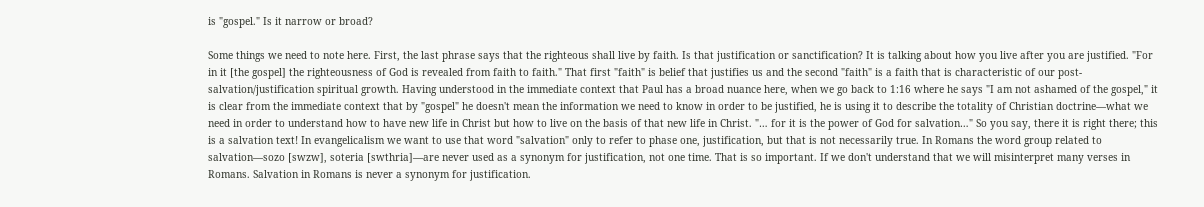is "gospel." Is it narrow or broad?

Some things we need to note here. First, the last phrase says that the righteous shall live by faith. Is that justification or sanctification? It is talking about how you live after you are justified. "For in it [the gospel] the righteousness of God is revealed from faith to faith." That first "faith" is belief that justifies us and the second "faith" is a faith that is characteristic of our post-salvation/justification spiritual growth. Having understood in the immediate context that Paul has a broad nuance here, when we go back to 1:16 where he says "I am not ashamed of the gospel," it is clear from the immediate context that by "gospel" he doesn't mean the information we need to know in order to be justified, he is using it to describe the totality of Christian doctrine—what we need in order to understand how to have new life in Christ but how to live on the basis of that new life in Christ. "… for it is the power of God for salvation…" So you say, there it is right there; this is a salvation text! In evangelicalism we want to use that word "salvation" only to refer to phase one, justification, but that is not necessarily true. In Romans the word group related to salvation—sozo [swzw], soteria [swthria]—are never used as a synonym for justification, not one time. That is so important. If we don't understand that we will misinterpret many verses in Romans. Salvation in Romans is never a synonym for justification.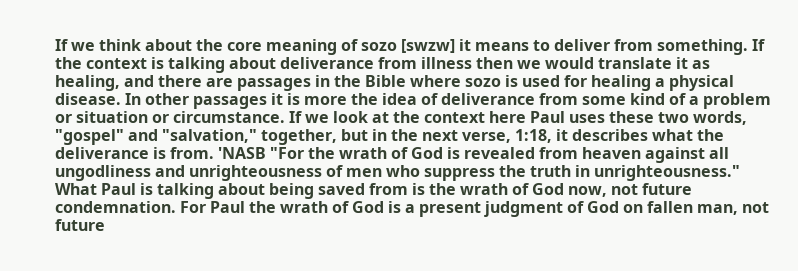If we think about the core meaning of sozo [swzw] it means to deliver from something. If the context is talking about deliverance from illness then we would translate it as healing, and there are passages in the Bible where sozo is used for healing a physical disease. In other passages it is more the idea of deliverance from some kind of a problem or situation or circumstance. If we look at the context here Paul uses these two words, "gospel" and "salvation," together, but in the next verse, 1:18, it describes what the deliverance is from. 'NASB "For the wrath of God is revealed from heaven against all ungodliness and unrighteousness of men who suppress the truth in unrighteousness." What Paul is talking about being saved from is the wrath of God now, not future condemnation. For Paul the wrath of God is a present judgment of God on fallen man, not future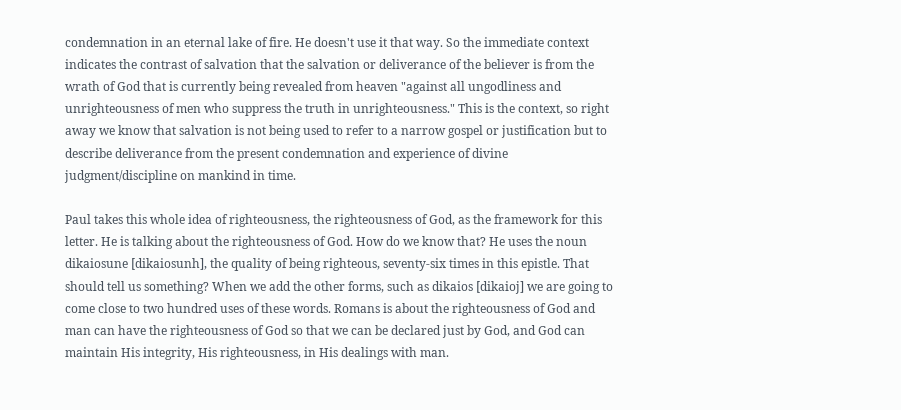condemnation in an eternal lake of fire. He doesn't use it that way. So the immediate context indicates the contrast of salvation that the salvation or deliverance of the believer is from the wrath of God that is currently being revealed from heaven "against all ungodliness and unrighteousness of men who suppress the truth in unrighteousness." This is the context, so right away we know that salvation is not being used to refer to a narrow gospel or justification but to describe deliverance from the present condemnation and experience of divine judgment/discipline on mankind in time.

Paul takes this whole idea of righteousness, the righteousness of God, as the framework for this letter. He is talking about the righteousness of God. How do we know that? He uses the noun dikaiosune [dikaiosunh], the quality of being righteous, seventy-six times in this epistle. That should tell us something? When we add the other forms, such as dikaios [dikaioj] we are going to come close to two hundred uses of these words. Romans is about the righteousness of God and man can have the righteousness of God so that we can be declared just by God, and God can maintain His integrity, His righteousness, in His dealings with man.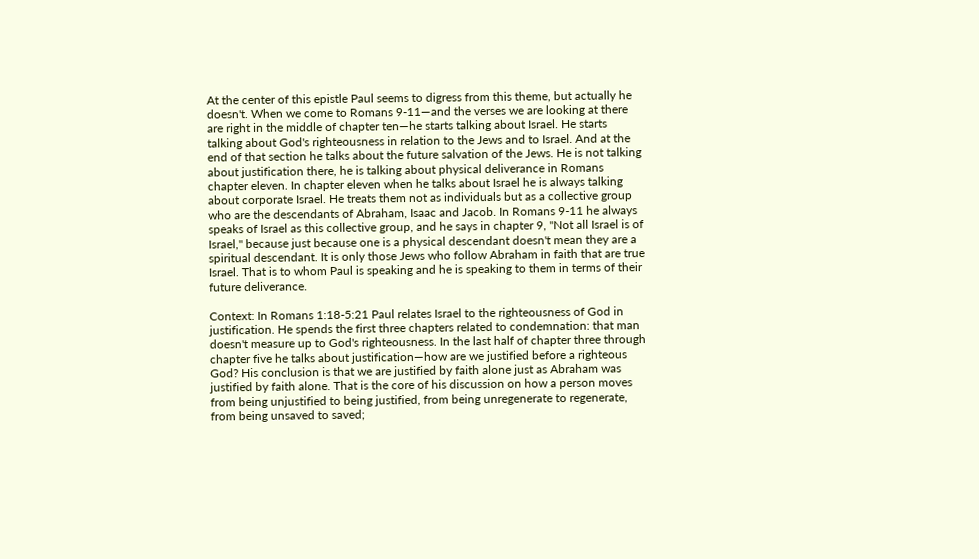At the center of this epistle Paul seems to digress from this theme, but actually he doesn't. When we come to Romans 9-11—and the verses we are looking at there are right in the middle of chapter ten—he starts talking about Israel. He starts talking about God's righteousness in relation to the Jews and to Israel. And at the end of that section he talks about the future salvation of the Jews. He is not talking about justification there, he is talking about physical deliverance in Romans chapter eleven. In chapter eleven when he talks about Israel he is always talking about corporate Israel. He treats them not as individuals but as a collective group who are the descendants of Abraham, Isaac and Jacob. In Romans 9-11 he always speaks of Israel as this collective group, and he says in chapter 9, "Not all Israel is of Israel," because just because one is a physical descendant doesn't mean they are a spiritual descendant. It is only those Jews who follow Abraham in faith that are true Israel. That is to whom Paul is speaking and he is speaking to them in terms of their future deliverance.

Context: In Romans 1:18-5:21 Paul relates Israel to the righteousness of God in justification. He spends the first three chapters related to condemnation: that man doesn't measure up to God's righteousness. In the last half of chapter three through chapter five he talks about justification—how are we justified before a righteous God? His conclusion is that we are justified by faith alone just as Abraham was justified by faith alone. That is the core of his discussion on how a person moves from being unjustified to being justified, from being unregenerate to regenerate, from being unsaved to saved;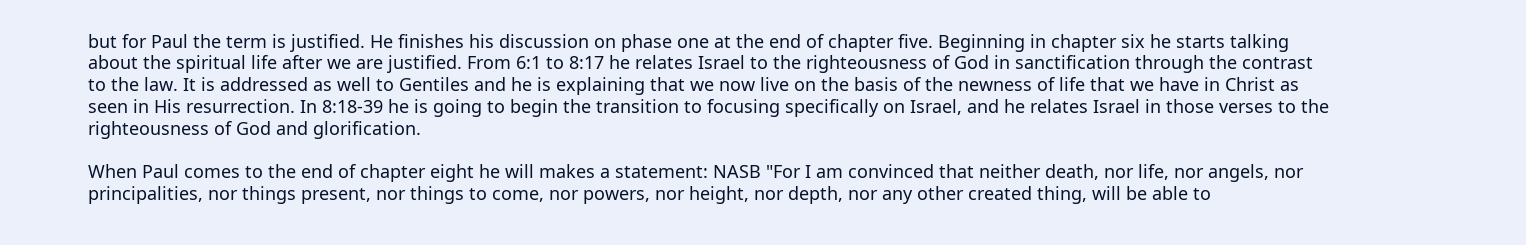but for Paul the term is justified. He finishes his discussion on phase one at the end of chapter five. Beginning in chapter six he starts talking about the spiritual life after we are justified. From 6:1 to 8:17 he relates Israel to the righteousness of God in sanctification through the contrast to the law. It is addressed as well to Gentiles and he is explaining that we now live on the basis of the newness of life that we have in Christ as seen in His resurrection. In 8:18-39 he is going to begin the transition to focusing specifically on Israel, and he relates Israel in those verses to the righteousness of God and glorification.

When Paul comes to the end of chapter eight he will makes a statement: NASB "For I am convinced that neither death, nor life, nor angels, nor principalities, nor things present, nor things to come, nor powers, nor height, nor depth, nor any other created thing, will be able to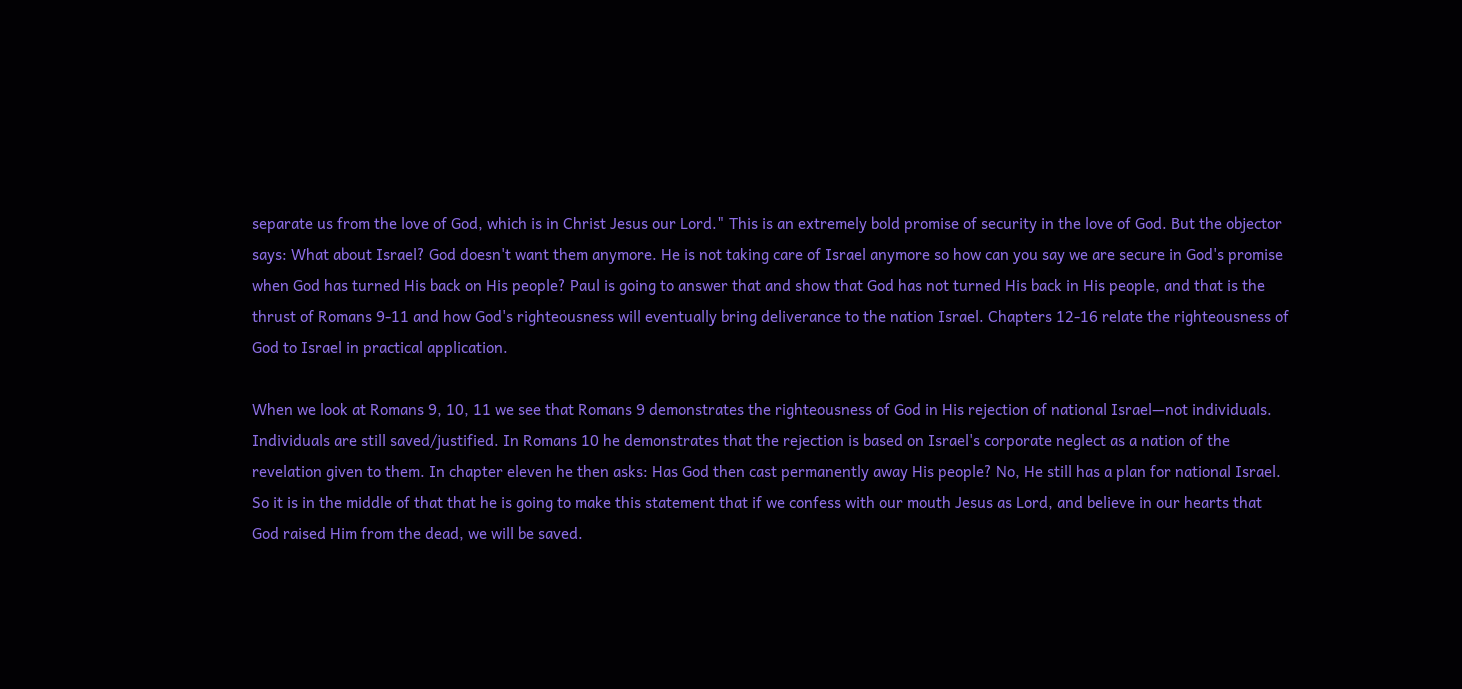separate us from the love of God, which is in Christ Jesus our Lord." This is an extremely bold promise of security in the love of God. But the objector says: What about Israel? God doesn't want them anymore. He is not taking care of Israel anymore so how can you say we are secure in God's promise when God has turned His back on His people? Paul is going to answer that and show that God has not turned His back in His people, and that is the thrust of Romans 9-11 and how God's righteousness will eventually bring deliverance to the nation Israel. Chapters 12-16 relate the righteousness of God to Israel in practical application.

When we look at Romans 9, 10, 11 we see that Romans 9 demonstrates the righteousness of God in His rejection of national Israel—not individuals. Individuals are still saved/justified. In Romans 10 he demonstrates that the rejection is based on Israel's corporate neglect as a nation of the revelation given to them. In chapter eleven he then asks: Has God then cast permanently away His people? No, He still has a plan for national Israel. So it is in the middle of that that he is going to make this statement that if we confess with our mouth Jesus as Lord, and believe in our hearts that God raised Him from the dead, we will be saved.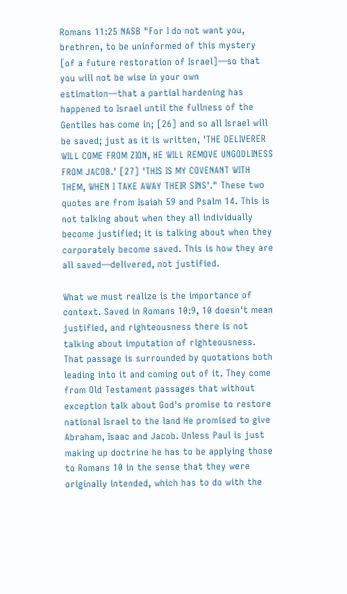Romans 11:25 NASB "For I do not want you, brethren, to be uninformed of this mystery [of a future restoration of Israel]—so that you will not be wise in your own estimation—that a partial hardening has happened to Israel until the fullness of the Gentiles has come in; [26] and so all Israel will be saved; just as it is written, 'THE DELIVERER WILL COME FROM ZION, HE WILL REMOVE UNGODLINESS FROM JACOB.' [27] 'THIS IS MY COVENANT WITH THEM, WHEN I TAKE AWAY THEIR SINS'." These two quotes are from Isaiah 59 and Psalm 14. This is not talking about when they all individually become justified; it is talking about when they corporately become saved. This is how they are all saved—delivered, not justified.

What we must realize is the importance of context. Saved in Romans 10:9, 10 doesn't mean justified, and righteousness there is not talking about imputation of righteousness. That passage is surrounded by quotations both leading into it and coming out of it. They come from Old Testament passages that without exception talk about God's promise to restore national Israel to the land He promised to give Abraham, Isaac and Jacob. Unless Paul is just making up doctrine he has to be applying those to Romans 10 in the sense that they were originally intended, which has to do with the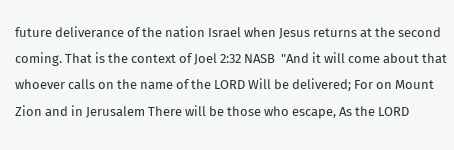future deliverance of the nation Israel when Jesus returns at the second coming. That is the context of Joel 2:32 NASB  "And it will come about that whoever calls on the name of the LORD Will be delivered; For on Mount Zion and in Jerusalem There will be those who escape, As the LORD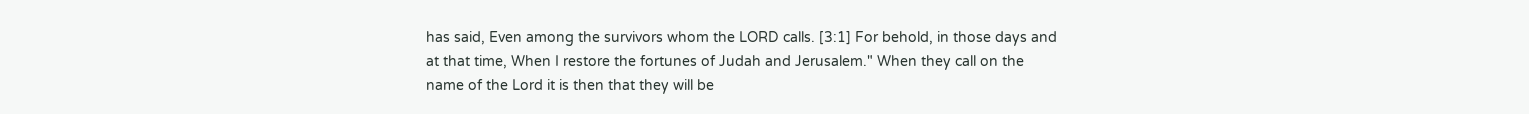has said, Even among the survivors whom the LORD calls. [3:1] For behold, in those days and at that time, When I restore the fortunes of Judah and Jerusalem." When they call on the name of the Lord it is then that they will be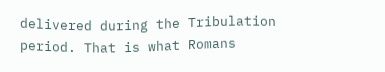delivered during the Tribulation period. That is what Romans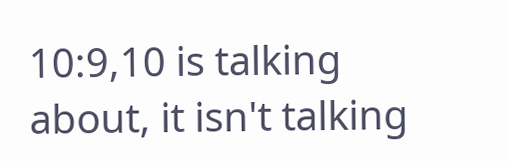10:9,10 is talking about, it isn't talking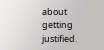about getting justified.